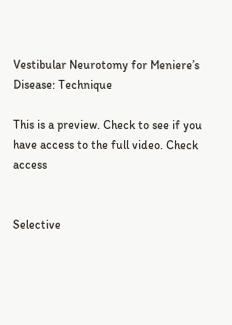Vestibular Neurotomy for Meniere’s Disease: Technique

This is a preview. Check to see if you have access to the full video. Check access


Selective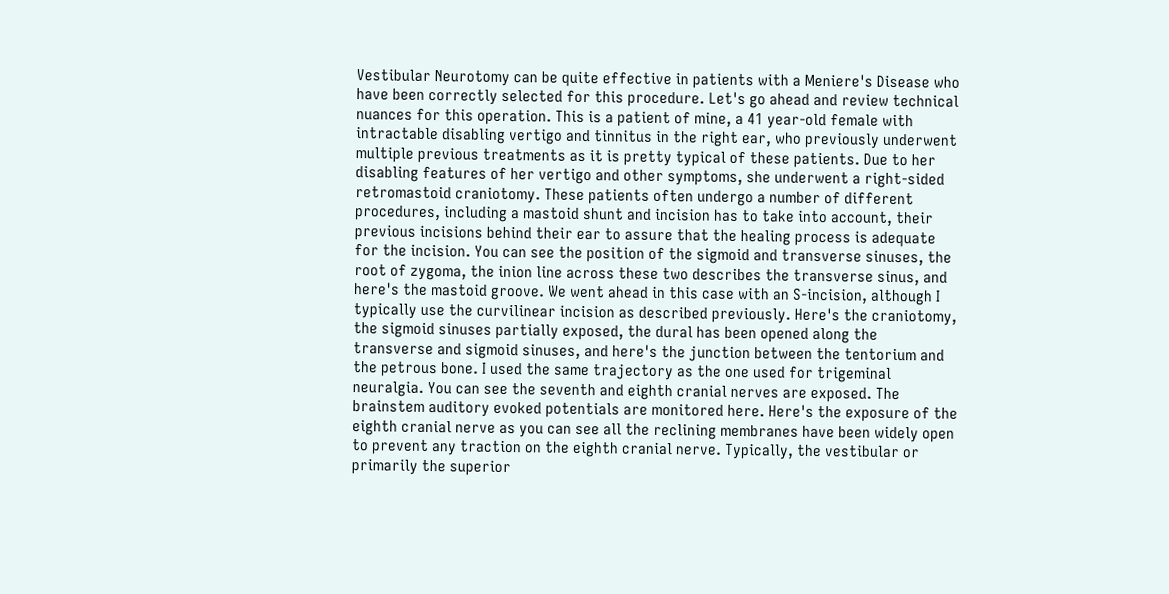Vestibular Neurotomy can be quite effective in patients with a Meniere's Disease who have been correctly selected for this procedure. Let's go ahead and review technical nuances for this operation. This is a patient of mine, a 41 year-old female with intractable disabling vertigo and tinnitus in the right ear, who previously underwent multiple previous treatments as it is pretty typical of these patients. Due to her disabling features of her vertigo and other symptoms, she underwent a right-sided retromastoid craniotomy. These patients often undergo a number of different procedures, including a mastoid shunt and incision has to take into account, their previous incisions behind their ear to assure that the healing process is adequate for the incision. You can see the position of the sigmoid and transverse sinuses, the root of zygoma, the inion line across these two describes the transverse sinus, and here's the mastoid groove. We went ahead in this case with an S-incision, although I typically use the curvilinear incision as described previously. Here's the craniotomy, the sigmoid sinuses partially exposed, the dural has been opened along the transverse and sigmoid sinuses, and here's the junction between the tentorium and the petrous bone. I used the same trajectory as the one used for trigeminal neuralgia. You can see the seventh and eighth cranial nerves are exposed. The brainstem auditory evoked potentials are monitored here. Here's the exposure of the eighth cranial nerve as you can see all the reclining membranes have been widely open to prevent any traction on the eighth cranial nerve. Typically, the vestibular or primarily the superior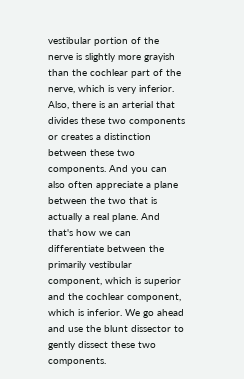vestibular portion of the nerve is slightly more grayish than the cochlear part of the nerve, which is very inferior. Also, there is an arterial that divides these two components or creates a distinction between these two components. And you can also often appreciate a plane between the two that is actually a real plane. And that's how we can differentiate between the primarily vestibular component, which is superior and the cochlear component, which is inferior. We go ahead and use the blunt dissector to gently dissect these two components.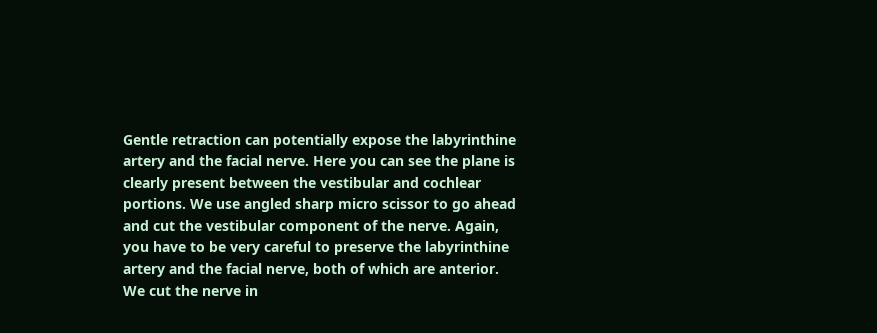Gentle retraction can potentially expose the labyrinthine artery and the facial nerve. Here you can see the plane is clearly present between the vestibular and cochlear portions. We use angled sharp micro scissor to go ahead and cut the vestibular component of the nerve. Again, you have to be very careful to preserve the labyrinthine artery and the facial nerve, both of which are anterior. We cut the nerve in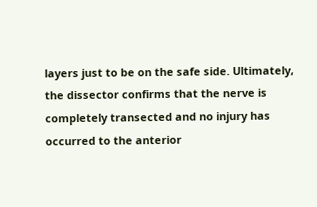layers just to be on the safe side. Ultimately, the dissector confirms that the nerve is completely transected and no injury has occurred to the anterior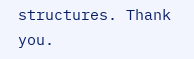structures. Thank you.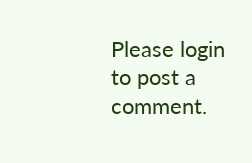Please login to post a comment.